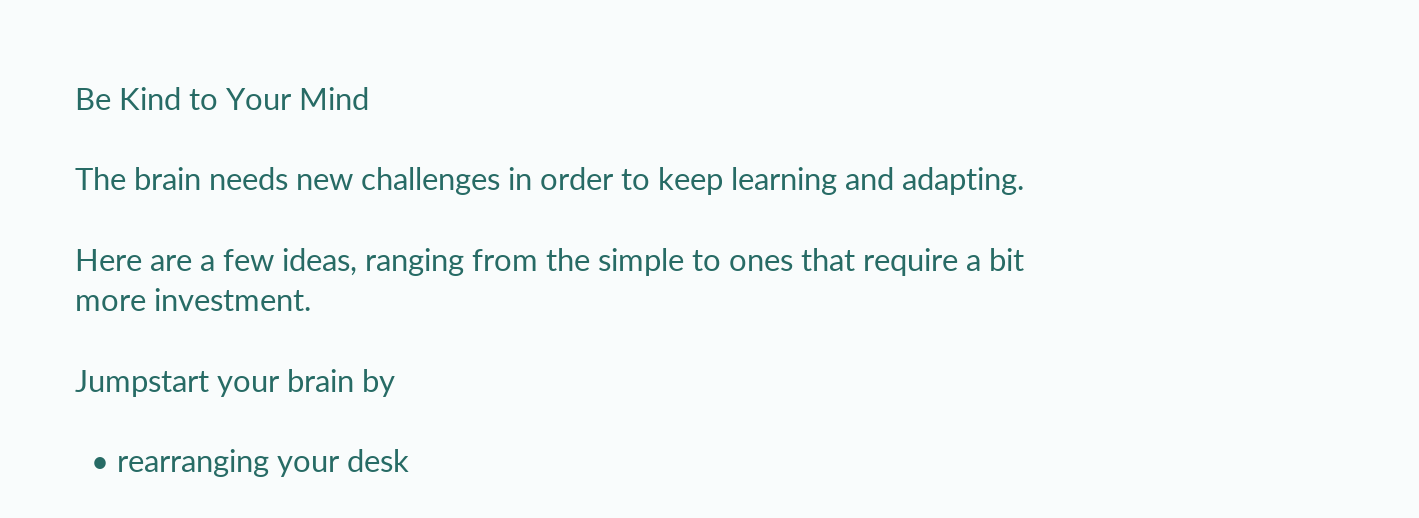Be Kind to Your Mind

The brain needs new challenges in order to keep learning and adapting.

Here are a few ideas, ranging from the simple to ones that require a bit more investment.

Jumpstart your brain by

  • rearranging your desk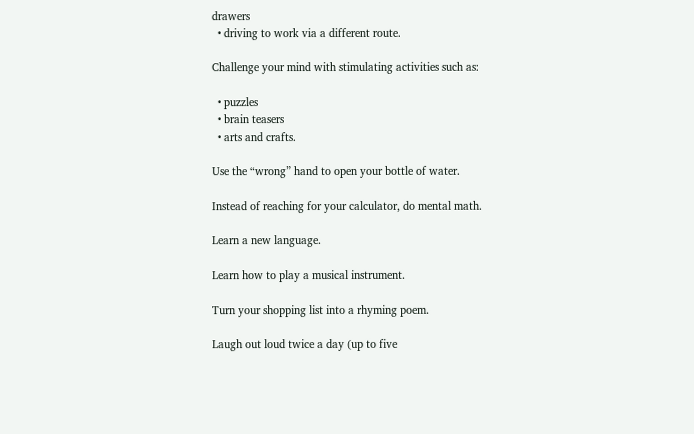drawers
  • driving to work via a different route.

Challenge your mind with stimulating activities such as:

  • puzzles
  • brain teasers
  • arts and crafts.

Use the “wrong” hand to open your bottle of water.

Instead of reaching for your calculator, do mental math.

Learn a new language.

Learn how to play a musical instrument.

Turn your shopping list into a rhyming poem.

Laugh out loud twice a day (up to five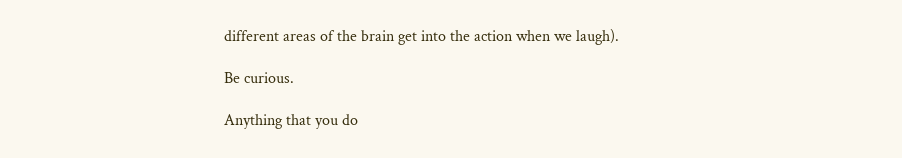different areas of the brain get into the action when we laugh).

Be curious.

Anything that you do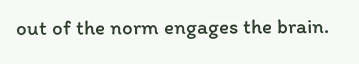out of the norm engages the brain.